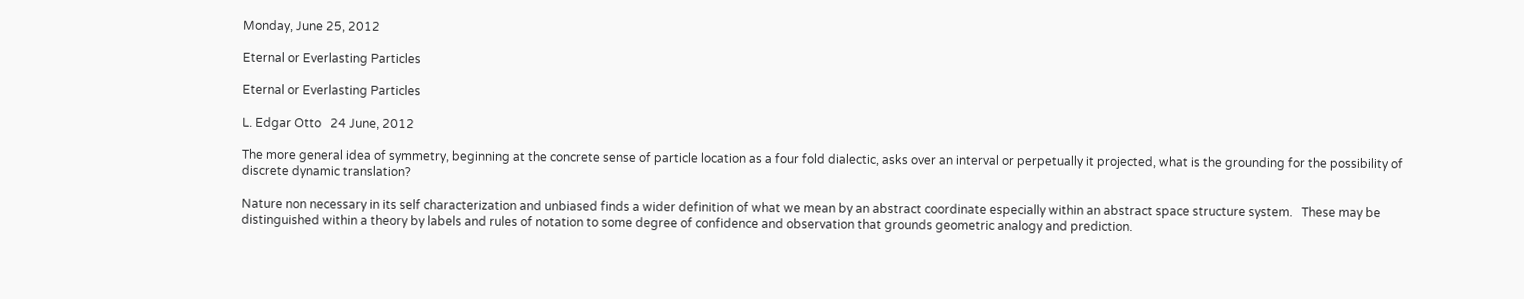Monday, June 25, 2012

Eternal or Everlasting Particles

Eternal or Everlasting Particles

L. Edgar Otto   24 June, 2012

The more general idea of symmetry, beginning at the concrete sense of particle location as a four fold dialectic, asks over an interval or perpetually it projected, what is the grounding for the possibility of discrete dynamic translation?

Nature non necessary in its self characterization and unbiased finds a wider definition of what we mean by an abstract coordinate especially within an abstract space structure system.   These may be distinguished within a theory by labels and rules of notation to some degree of confidence and observation that grounds geometric analogy and prediction.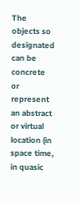The objects so designated can be concrete or represent an abstract or virtual location (in space time, in quasic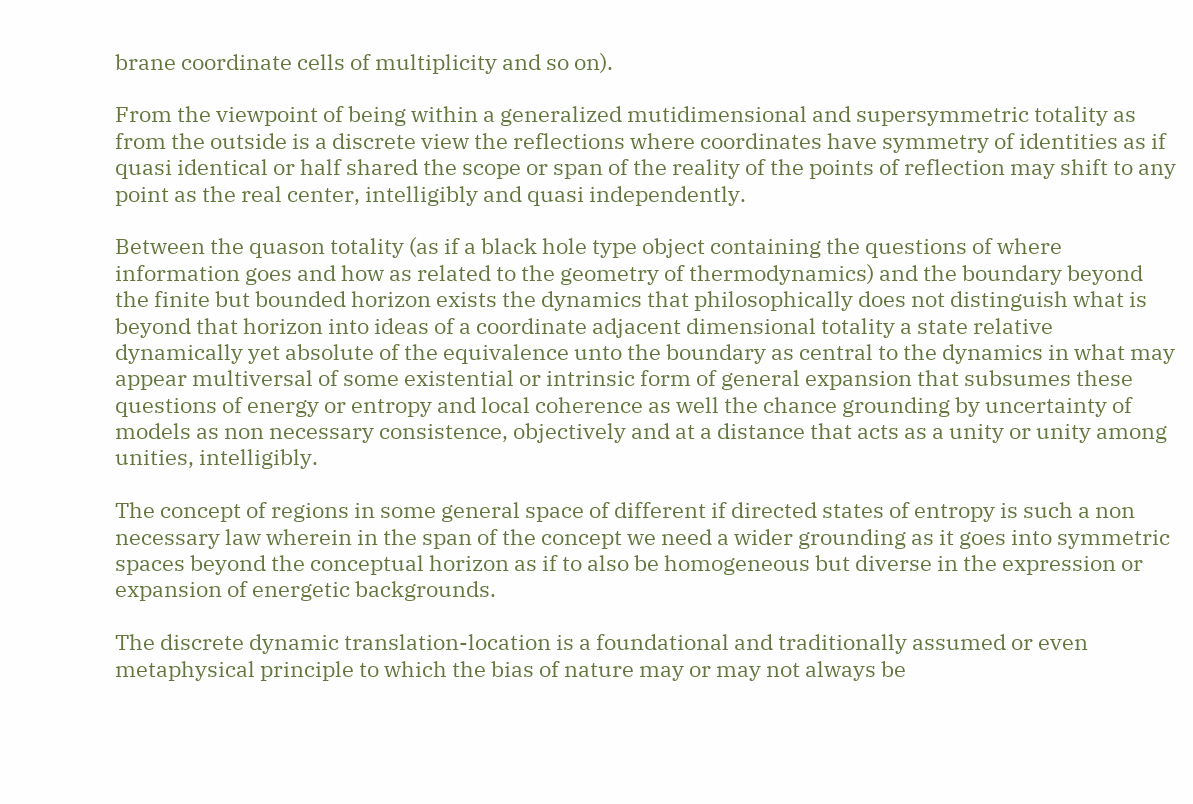brane coordinate cells of multiplicity and so on).

From the viewpoint of being within a generalized mutidimensional and supersymmetric totality as from the outside is a discrete view the reflections where coordinates have symmetry of identities as if quasi identical or half shared the scope or span of the reality of the points of reflection may shift to any point as the real center, intelligibly and quasi independently.

Between the quason totality (as if a black hole type object containing the questions of where information goes and how as related to the geometry of thermodynamics) and the boundary beyond the finite but bounded horizon exists the dynamics that philosophically does not distinguish what is beyond that horizon into ideas of a coordinate adjacent dimensional totality a state relative dynamically yet absolute of the equivalence unto the boundary as central to the dynamics in what may appear multiversal of some existential or intrinsic form of general expansion that subsumes these questions of energy or entropy and local coherence as well the chance grounding by uncertainty of models as non necessary consistence, objectively and at a distance that acts as a unity or unity among unities, intelligibly.

The concept of regions in some general space of different if directed states of entropy is such a non necessary law wherein in the span of the concept we need a wider grounding as it goes into symmetric spaces beyond the conceptual horizon as if to also be homogeneous but diverse in the expression or expansion of energetic backgrounds.

The discrete dynamic translation-location is a foundational and traditionally assumed or even metaphysical principle to which the bias of nature may or may not always be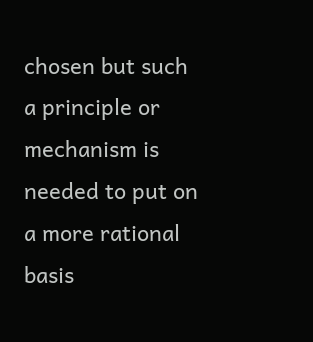chosen but such a principle or mechanism is needed to put on a more rational basis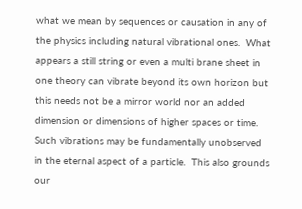what we mean by sequences or causation in any of the physics including natural vibrational ones.  What appears a still string or even a multi brane sheet in one theory can vibrate beyond its own horizon but this needs not be a mirror world nor an added dimension or dimensions of higher spaces or time.  Such vibrations may be fundamentally unobserved in the eternal aspect of a particle.  This also grounds our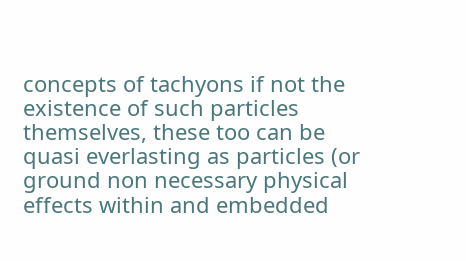concepts of tachyons if not the existence of such particles themselves, these too can be quasi everlasting as particles (or ground non necessary physical effects within and embedded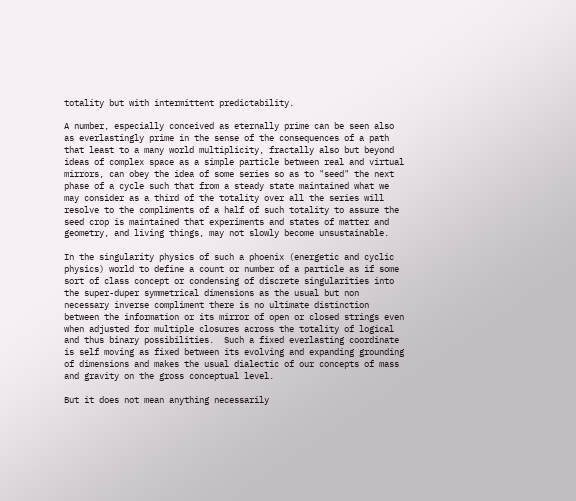totality but with intermittent predictability.

A number, especially conceived as eternally prime can be seen also as everlastingly prime in the sense of the consequences of a path that least to a many world multiplicity, fractally also but beyond ideas of complex space as a simple particle between real and virtual mirrors, can obey the idea of some series so as to "seed" the next phase of a cycle such that from a steady state maintained what we may consider as a third of the totality over all the series will resolve to the compliments of a half of such totality to assure the seed crop is maintained that experiments and states of matter and geometry, and living things, may not slowly become unsustainable.

In the singularity physics of such a phoenix (energetic and cyclic physics) world to define a count or number of a particle as if some sort of class concept or condensing of discrete singularities into the super-duper symmetrical dimensions as the usual but non necessary inverse compliment there is no ultimate distinction between the information or its mirror of open or closed strings even when adjusted for multiple closures across the totality of logical and thus binary possibilities.  Such a fixed everlasting coordinate is self moving as fixed between its evolving and expanding grounding of dimensions and makes the usual dialectic of our concepts of mass and gravity on the gross conceptual level.

But it does not mean anything necessarily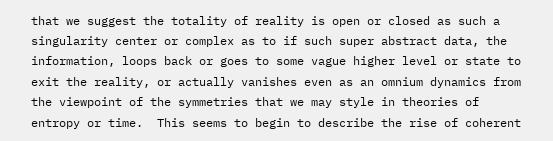that we suggest the totality of reality is open or closed as such a singularity center or complex as to if such super abstract data, the information, loops back or goes to some vague higher level or state to exit the reality, or actually vanishes even as an omnium dynamics from the viewpoint of the symmetries that we may style in theories of entropy or time.  This seems to begin to describe the rise of coherent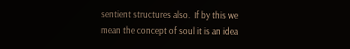sentient structures also.  If by this we mean the concept of soul it is an idea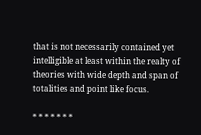that is not necessarily contained yet intelligible at least within the realty of theories with wide depth and span of totalities and point like focus.

* * * * * * *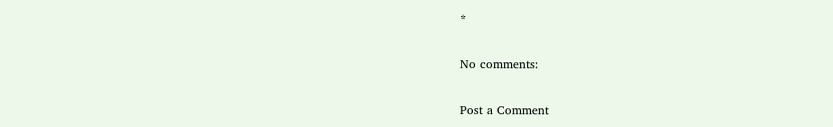*

No comments:

Post a Comment